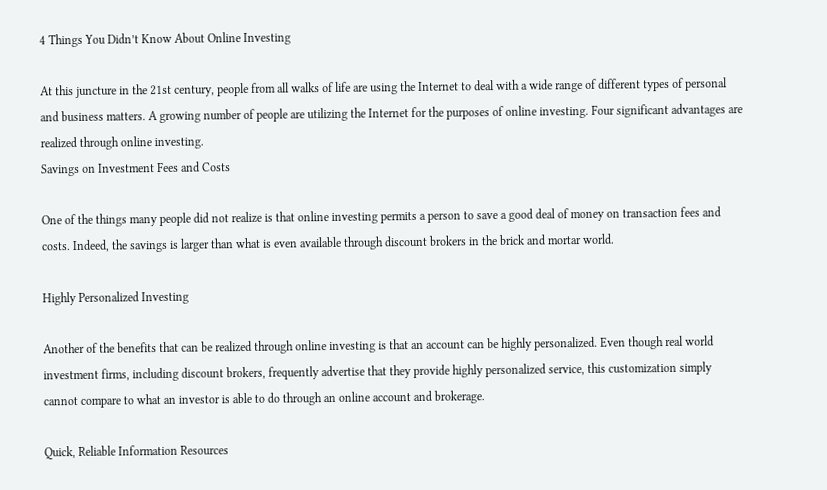4 Things You Didn’t Know About Online Investing

At this juncture in the 21st century, people from all walks of life are using the Internet to deal with a wide range of different types of personal and business matters. A growing number of people are utilizing the Internet for the purposes of online investing. Four significant advantages are realized through online investing.
Savings on Investment Fees and Costs

One of the things many people did not realize is that online investing permits a person to save a good deal of money on transaction fees and costs. Indeed, the savings is larger than what is even available through discount brokers in the brick and mortar world.

Highly Personalized Investing

Another of the benefits that can be realized through online investing is that an account can be highly personalized. Even though real world investment firms, including discount brokers, frequently advertise that they provide highly personalized service, this customization simply cannot compare to what an investor is able to do through an online account and brokerage.

Quick, Reliable Information Resources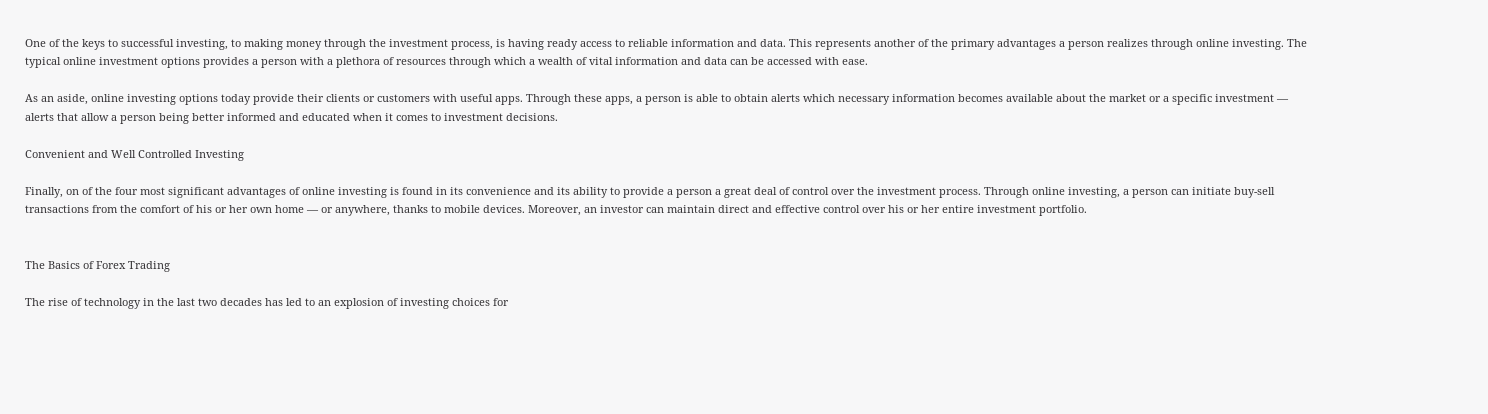One of the keys to successful investing, to making money through the investment process, is having ready access to reliable information and data. This represents another of the primary advantages a person realizes through online investing. The typical online investment options provides a person with a plethora of resources through which a wealth of vital information and data can be accessed with ease.

As an aside, online investing options today provide their clients or customers with useful apps. Through these apps, a person is able to obtain alerts which necessary information becomes available about the market or a specific investment — alerts that allow a person being better informed and educated when it comes to investment decisions.

Convenient and Well Controlled Investing

Finally, on of the four most significant advantages of online investing is found in its convenience and its ability to provide a person a great deal of control over the investment process. Through online investing, a person can initiate buy-sell transactions from the comfort of his or her own home — or anywhere, thanks to mobile devices. Moreover, an investor can maintain direct and effective control over his or her entire investment portfolio.


The Basics of Forex Trading

The rise of technology in the last two decades has led to an explosion of investing choices for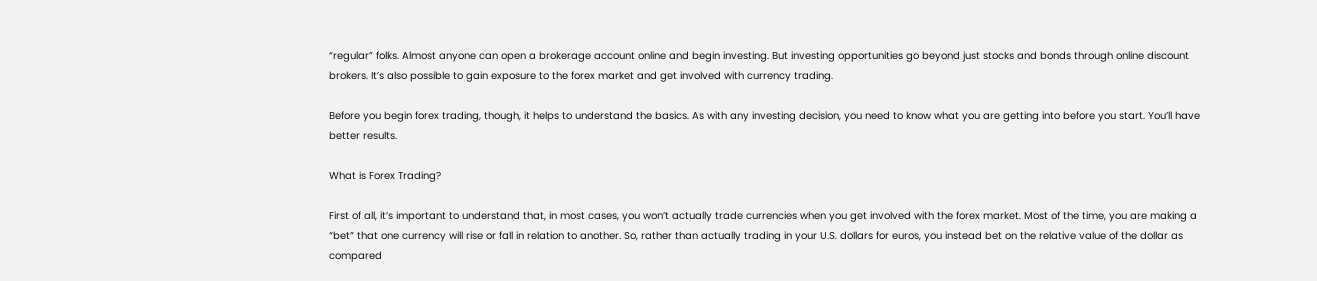“regular” folks. Almost anyone can open a brokerage account online and begin investing. But investing opportunities go beyond just stocks and bonds through online discount brokers. It’s also possible to gain exposure to the forex market and get involved with currency trading.

Before you begin forex trading, though, it helps to understand the basics. As with any investing decision, you need to know what you are getting into before you start. You’ll have better results.

What is Forex Trading?

First of all, it’s important to understand that, in most cases, you won’t actually trade currencies when you get involved with the forex market. Most of the time, you are making a “bet” that one currency will rise or fall in relation to another. So, rather than actually trading in your U.S. dollars for euros, you instead bet on the relative value of the dollar as compared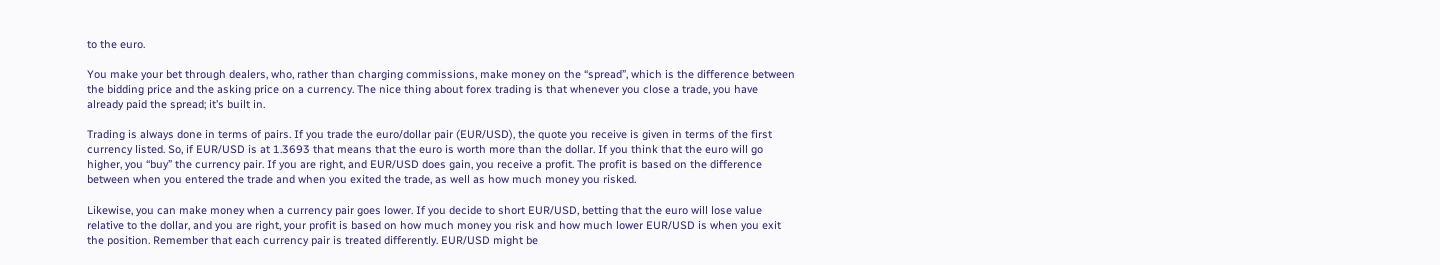to the euro.

You make your bet through dealers, who, rather than charging commissions, make money on the “spread”, which is the difference between the bidding price and the asking price on a currency. The nice thing about forex trading is that whenever you close a trade, you have already paid the spread; it’s built in.

Trading is always done in terms of pairs. If you trade the euro/dollar pair (EUR/USD), the quote you receive is given in terms of the first currency listed. So, if EUR/USD is at 1.3693 that means that the euro is worth more than the dollar. If you think that the euro will go higher, you “buy” the currency pair. If you are right, and EUR/USD does gain, you receive a profit. The profit is based on the difference between when you entered the trade and when you exited the trade, as well as how much money you risked.

Likewise, you can make money when a currency pair goes lower. If you decide to short EUR/USD, betting that the euro will lose value relative to the dollar, and you are right, your profit is based on how much money you risk and how much lower EUR/USD is when you exit the position. Remember that each currency pair is treated differently. EUR/USD might be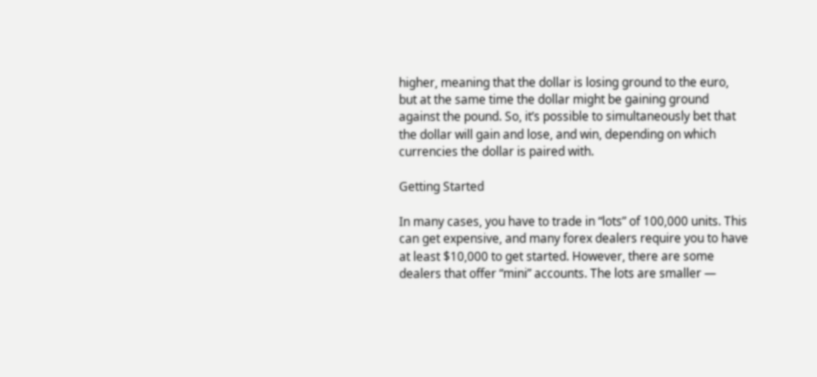higher, meaning that the dollar is losing ground to the euro, but at the same time the dollar might be gaining ground against the pound. So, it’s possible to simultaneously bet that the dollar will gain and lose, and win, depending on which currencies the dollar is paired with.

Getting Started

In many cases, you have to trade in “lots” of 100,000 units. This can get expensive, and many forex dealers require you to have at least $10,000 to get started. However, there are some dealers that offer “mini” accounts. The lots are smaller —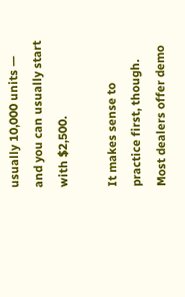usually 10,000 units — and you can usually start with $2,500.

It makes sense to practice first, though. Most dealers offer demo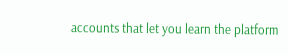accounts that let you learn the platform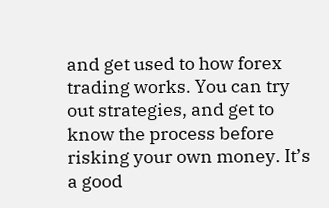and get used to how forex trading works. You can try out strategies, and get to know the process before risking your own money. It’s a good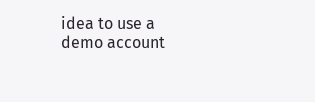idea to use a demo account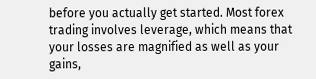before you actually get started. Most forex trading involves leverage, which means that your losses are magnified as well as your gains,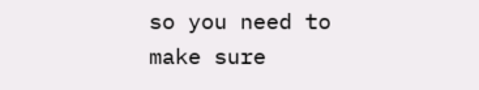so you need to make sure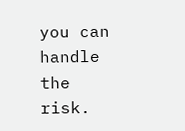you can handle the risk.